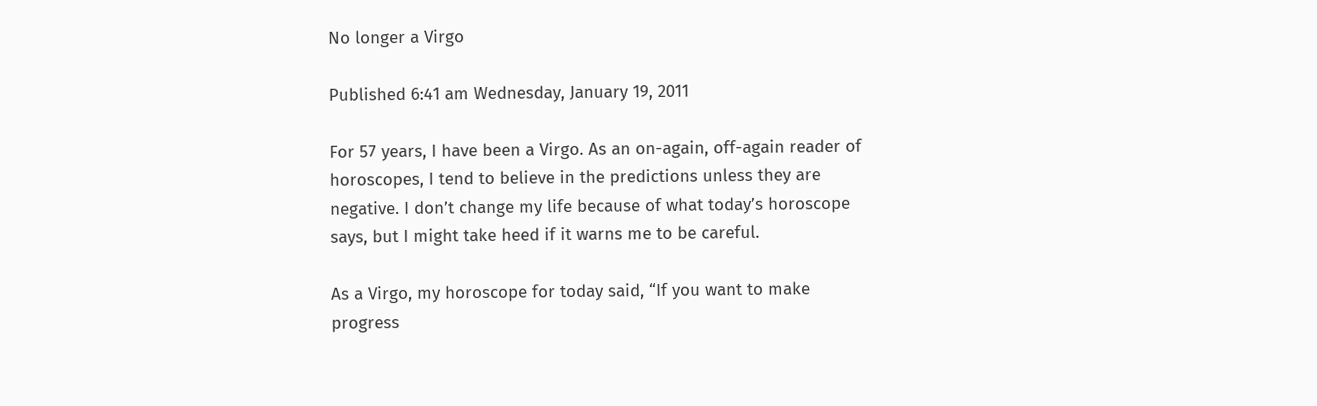No longer a Virgo

Published 6:41 am Wednesday, January 19, 2011

For 57 years, I have been a Virgo. As an on-again, off-again reader of horoscopes, I tend to believe in the predictions unless they are negative. I don’t change my life because of what today’s horoscope says, but I might take heed if it warns me to be careful.

As a Virgo, my horoscope for today said, “If you want to make progress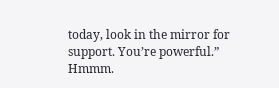today, look in the mirror for support. You’re powerful.” Hmmm.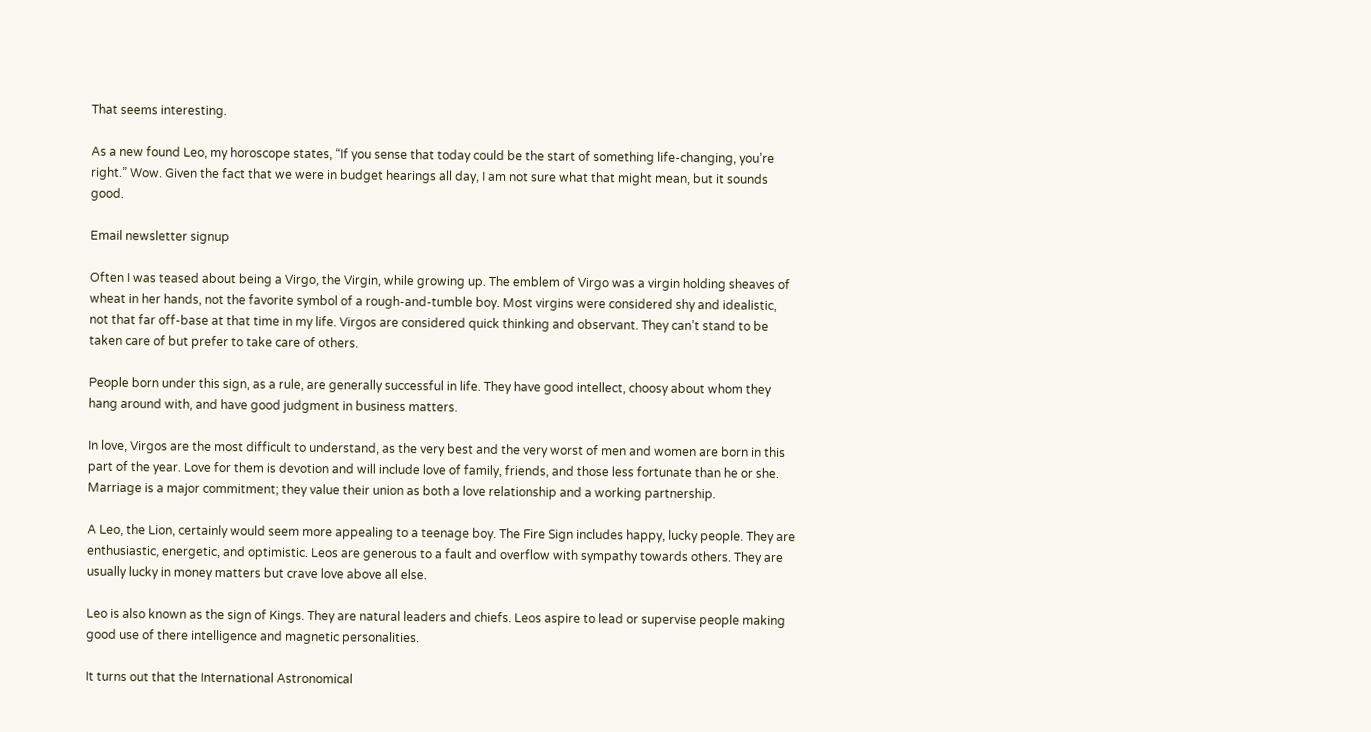That seems interesting.

As a new found Leo, my horoscope states, “If you sense that today could be the start of something life-changing, you’re right.” Wow. Given the fact that we were in budget hearings all day, I am not sure what that might mean, but it sounds good.

Email newsletter signup

Often I was teased about being a Virgo, the Virgin, while growing up. The emblem of Virgo was a virgin holding sheaves of wheat in her hands, not the favorite symbol of a rough-and-tumble boy. Most virgins were considered shy and idealistic, not that far off-base at that time in my life. Virgos are considered quick thinking and observant. They can’t stand to be taken care of but prefer to take care of others.

People born under this sign, as a rule, are generally successful in life. They have good intellect, choosy about whom they hang around with, and have good judgment in business matters.

In love, Virgos are the most difficult to understand, as the very best and the very worst of men and women are born in this part of the year. Love for them is devotion and will include love of family, friends, and those less fortunate than he or she. Marriage is a major commitment; they value their union as both a love relationship and a working partnership.

A Leo, the Lion, certainly would seem more appealing to a teenage boy. The Fire Sign includes happy, lucky people. They are enthusiastic, energetic, and optimistic. Leos are generous to a fault and overflow with sympathy towards others. They are usually lucky in money matters but crave love above all else.

Leo is also known as the sign of Kings. They are natural leaders and chiefs. Leos aspire to lead or supervise people making good use of there intelligence and magnetic personalities.

It turns out that the International Astronomical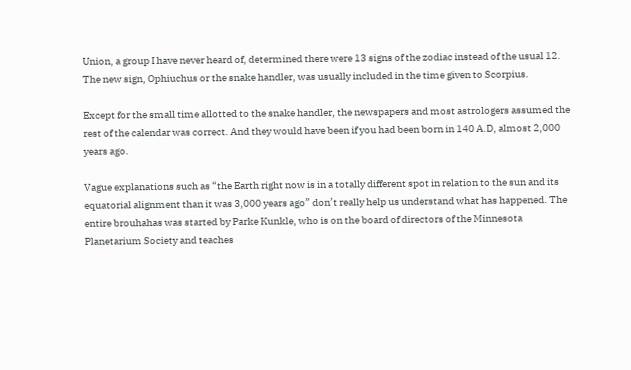Union, a group I have never heard of, determined there were 13 signs of the zodiac instead of the usual 12. The new sign, Ophiuchus or the snake handler, was usually included in the time given to Scorpius.

Except for the small time allotted to the snake handler, the newspapers and most astrologers assumed the rest of the calendar was correct. And they would have been if you had been born in 140 A.D, almost 2,000 years ago.

Vague explanations such as “the Earth right now is in a totally different spot in relation to the sun and its equatorial alignment than it was 3,000 years ago” don’t really help us understand what has happened. The entire brouhahas was started by Parke Kunkle, who is on the board of directors of the Minnesota Planetarium Society and teaches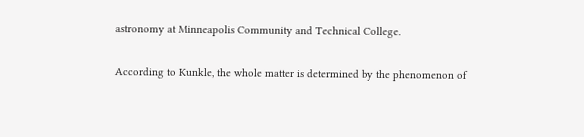astronomy at Minneapolis Community and Technical College.

According to Kunkle, the whole matter is determined by the phenomenon of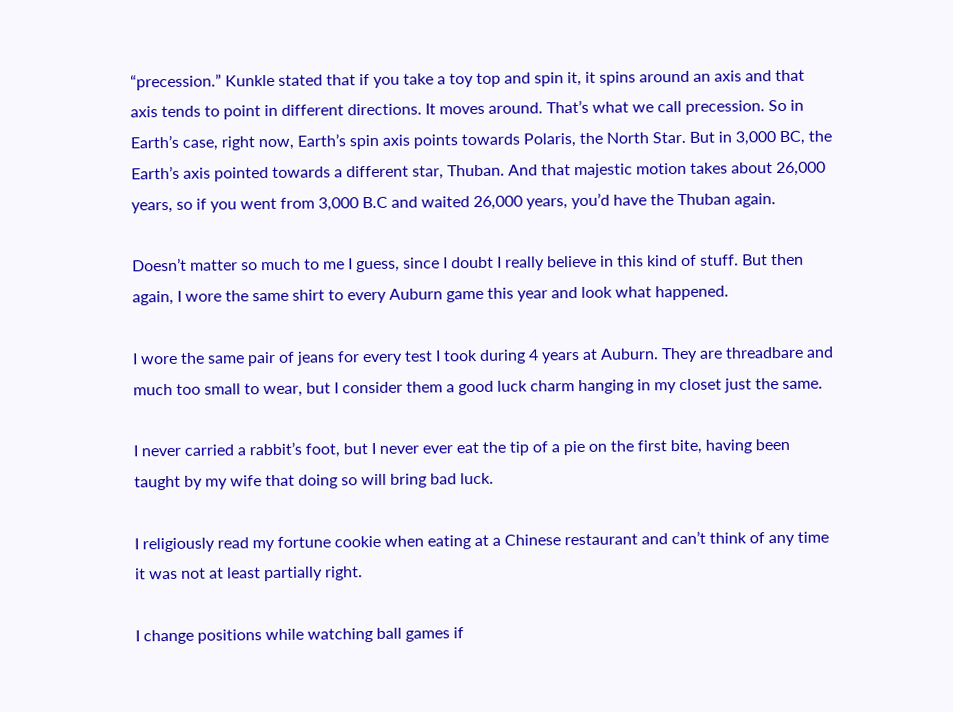“precession.” Kunkle stated that if you take a toy top and spin it, it spins around an axis and that axis tends to point in different directions. It moves around. That’s what we call precession. So in Earth’s case, right now, Earth’s spin axis points towards Polaris, the North Star. But in 3,000 BC, the Earth’s axis pointed towards a different star, Thuban. And that majestic motion takes about 26,000 years, so if you went from 3,000 B.C and waited 26,000 years, you’d have the Thuban again.

Doesn’t matter so much to me I guess, since I doubt I really believe in this kind of stuff. But then again, I wore the same shirt to every Auburn game this year and look what happened.

I wore the same pair of jeans for every test I took during 4 years at Auburn. They are threadbare and much too small to wear, but I consider them a good luck charm hanging in my closet just the same.

I never carried a rabbit’s foot, but I never ever eat the tip of a pie on the first bite, having been taught by my wife that doing so will bring bad luck.

I religiously read my fortune cookie when eating at a Chinese restaurant and can’t think of any time it was not at least partially right.

I change positions while watching ball games if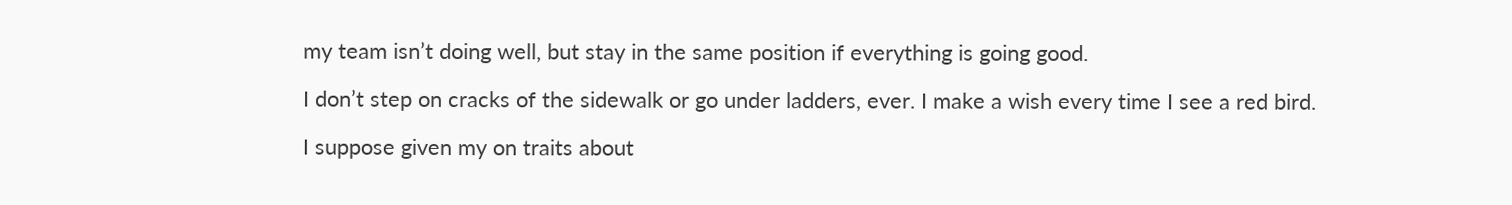my team isn’t doing well, but stay in the same position if everything is going good.

I don’t step on cracks of the sidewalk or go under ladders, ever. I make a wish every time I see a red bird.

I suppose given my on traits about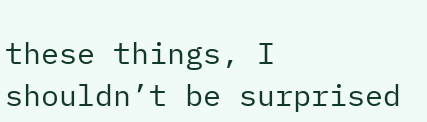these things, I shouldn’t be surprised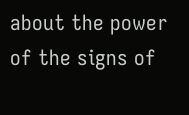about the power of the signs of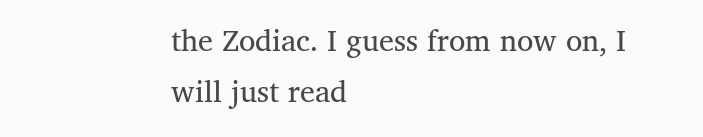the Zodiac. I guess from now on, I will just read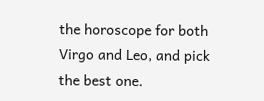the horoscope for both Virgo and Leo, and pick the best one.